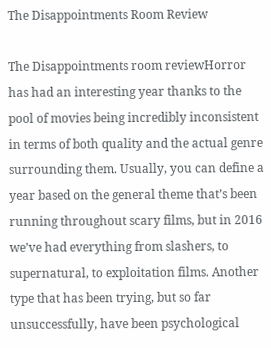The Disappointments Room Review

The Disappointments room reviewHorror has had an interesting year thanks to the pool of movies being incredibly inconsistent in terms of both quality and the actual genre surrounding them. Usually, you can define a year based on the general theme that’s been running throughout scary films, but in 2016 we’ve had everything from slashers, to supernatural, to exploitation films. Another type that has been trying, but so far unsuccessfully, have been psychological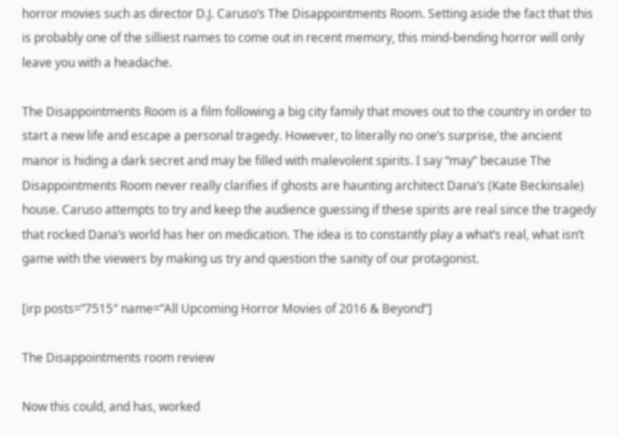horror movies such as director D.J. Caruso’s The Disappointments Room. Setting aside the fact that this is probably one of the silliest names to come out in recent memory, this mind-bending horror will only leave you with a headache.

The Disappointments Room is a film following a big city family that moves out to the country in order to start a new life and escape a personal tragedy. However, to literally no one’s surprise, the ancient manor is hiding a dark secret and may be filled with malevolent spirits. I say “may” because The Disappointments Room never really clarifies if ghosts are haunting architect Dana’s (Kate Beckinsale) house. Caruso attempts to try and keep the audience guessing if these spirits are real since the tragedy that rocked Dana’s world has her on medication. The idea is to constantly play a what’s real, what isn’t game with the viewers by making us try and question the sanity of our protagonist.

[irp posts=”7515″ name=”All Upcoming Horror Movies of 2016 & Beyond”]

The Disappointments room review

Now this could, and has, worked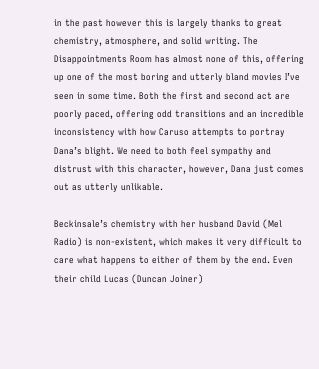in the past however this is largely thanks to great chemistry, atmosphere, and solid writing. The Disappointments Room has almost none of this, offering up one of the most boring and utterly bland movies I’ve seen in some time. Both the first and second act are poorly paced, offering odd transitions and an incredible inconsistency with how Caruso attempts to portray Dana’s blight. We need to both feel sympathy and distrust with this character, however, Dana just comes out as utterly unlikable.

Beckinsale’s chemistry with her husband David (Mel Radio) is non-existent, which makes it very difficult to care what happens to either of them by the end. Even their child Lucas (Duncan Joiner)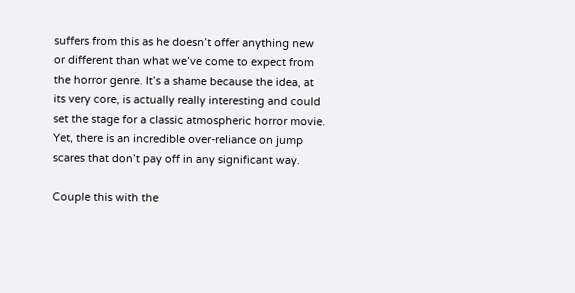suffers from this as he doesn’t offer anything new or different than what we’ve come to expect from the horror genre. It’s a shame because the idea, at its very core, is actually really interesting and could set the stage for a classic atmospheric horror movie. Yet, there is an incredible over-reliance on jump scares that don’t pay off in any significant way.

Couple this with the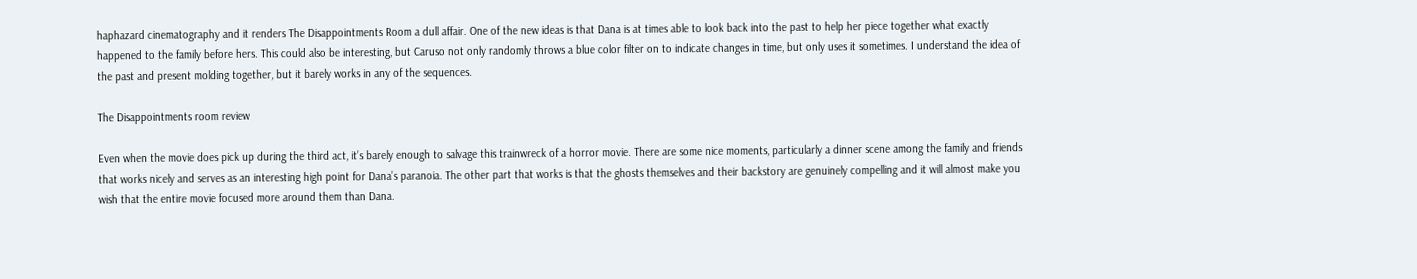haphazard cinematography and it renders The Disappointments Room a dull affair. One of the new ideas is that Dana is at times able to look back into the past to help her piece together what exactly happened to the family before hers. This could also be interesting, but Caruso not only randomly throws a blue color filter on to indicate changes in time, but only uses it sometimes. I understand the idea of the past and present molding together, but it barely works in any of the sequences.

The Disappointments room review

Even when the movie does pick up during the third act, it’s barely enough to salvage this trainwreck of a horror movie. There are some nice moments, particularly a dinner scene among the family and friends that works nicely and serves as an interesting high point for Dana’s paranoia. The other part that works is that the ghosts themselves and their backstory are genuinely compelling and it will almost make you wish that the entire movie focused more around them than Dana.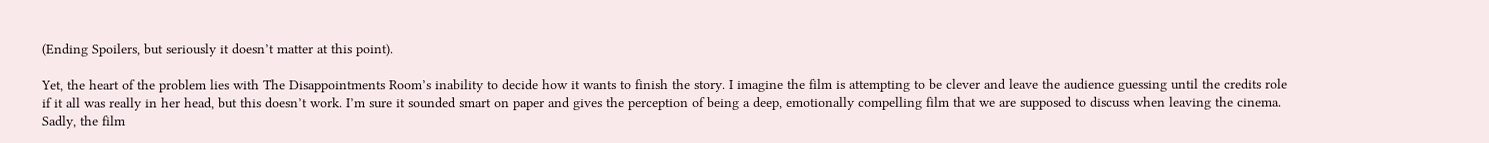(Ending Spoilers, but seriously it doesn’t matter at this point).

Yet, the heart of the problem lies with The Disappointments Room’s inability to decide how it wants to finish the story. I imagine the film is attempting to be clever and leave the audience guessing until the credits role if it all was really in her head, but this doesn’t work. I’m sure it sounded smart on paper and gives the perception of being a deep, emotionally compelling film that we are supposed to discuss when leaving the cinema. Sadly, the film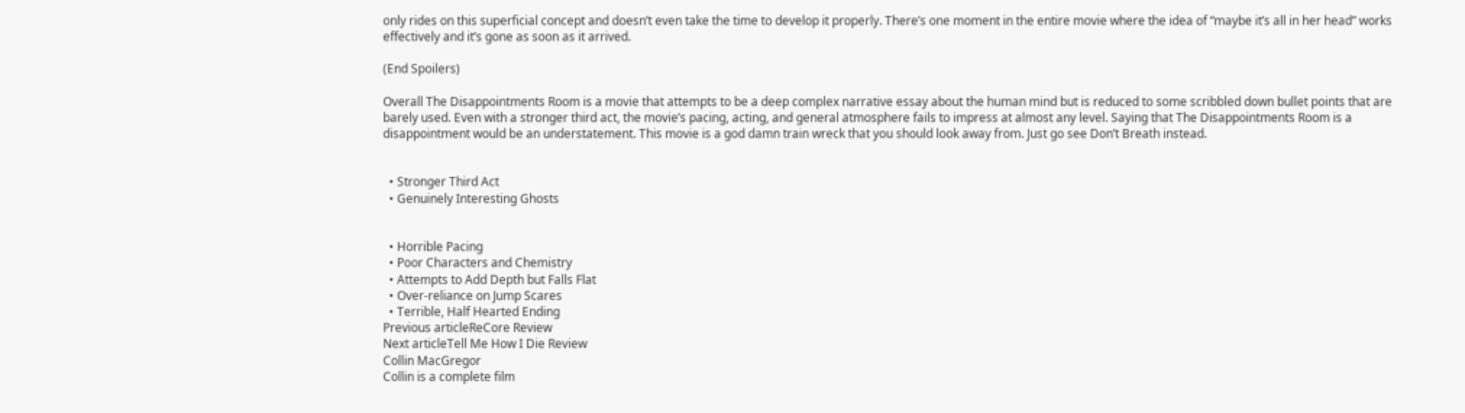only rides on this superficial concept and doesn’t even take the time to develop it properly. There’s one moment in the entire movie where the idea of “maybe it’s all in her head” works effectively and it’s gone as soon as it arrived.

(End Spoilers)

Overall The Disappointments Room is a movie that attempts to be a deep complex narrative essay about the human mind but is reduced to some scribbled down bullet points that are barely used. Even with a stronger third act, the movie’s pacing, acting, and general atmosphere fails to impress at almost any level. Saying that The Disappointments Room is a disappointment would be an understatement. This movie is a god damn train wreck that you should look away from. Just go see Don’t Breath instead.


  • Stronger Third Act
  • Genuinely Interesting Ghosts


  • Horrible Pacing
  • Poor Characters and Chemistry
  • Attempts to Add Depth but Falls Flat
  • Over-reliance on Jump Scares
  • Terrible, Half Hearted Ending
Previous articleReCore Review
Next articleTell Me How I Die Review
Collin MacGregor
Collin is a complete film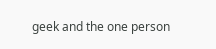geek and the one person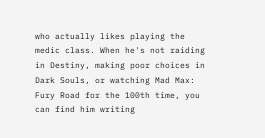who actually likes playing the medic class. When he's not raiding in Destiny, making poor choices in Dark Souls, or watching Mad Max: Fury Road for the 100th time, you can find him writing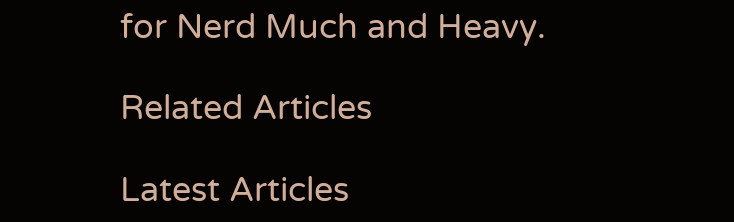for Nerd Much and Heavy.

Related Articles

Latest Articles